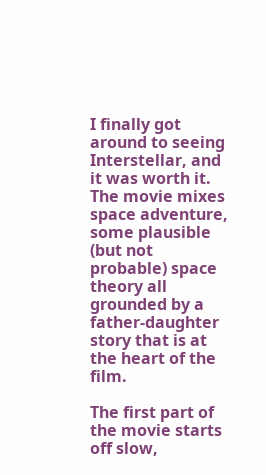I finally got around to seeing Interstellar, and it was worth it. The movie mixes space adventure, some plausible (but not probable) space theory all grounded by a father-daughter story that is at the heart of the film.

The first part of the movie starts off slow,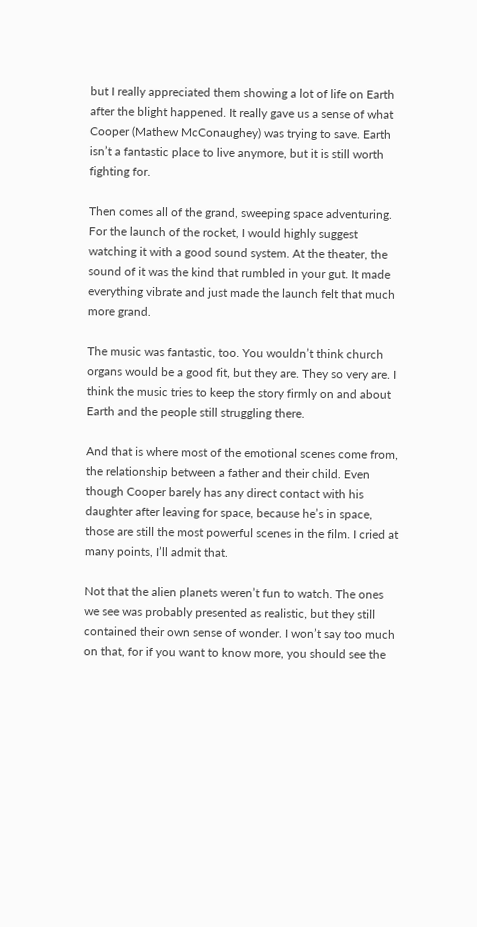but I really appreciated them showing a lot of life on Earth after the blight happened. It really gave us a sense of what Cooper (Mathew McConaughey) was trying to save. Earth isn’t a fantastic place to live anymore, but it is still worth fighting for.

Then comes all of the grand, sweeping space adventuring. For the launch of the rocket, I would highly suggest watching it with a good sound system. At the theater, the sound of it was the kind that rumbled in your gut. It made everything vibrate and just made the launch felt that much more grand.

The music was fantastic, too. You wouldn’t think church organs would be a good fit, but they are. They so very are. I think the music tries to keep the story firmly on and about Earth and the people still struggling there.

And that is where most of the emotional scenes come from, the relationship between a father and their child. Even though Cooper barely has any direct contact with his daughter after leaving for space, because he’s in space, those are still the most powerful scenes in the film. I cried at many points, I’ll admit that.

Not that the alien planets weren’t fun to watch. The ones we see was probably presented as realistic, but they still contained their own sense of wonder. I won’t say too much on that, for if you want to know more, you should see the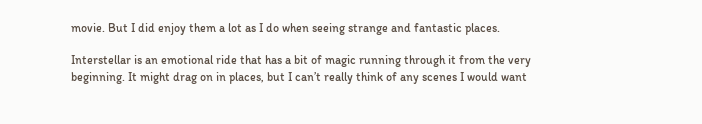movie. But I did enjoy them a lot as I do when seeing strange and fantastic places.

Interstellar is an emotional ride that has a bit of magic running through it from the very beginning. It might drag on in places, but I can’t really think of any scenes I would want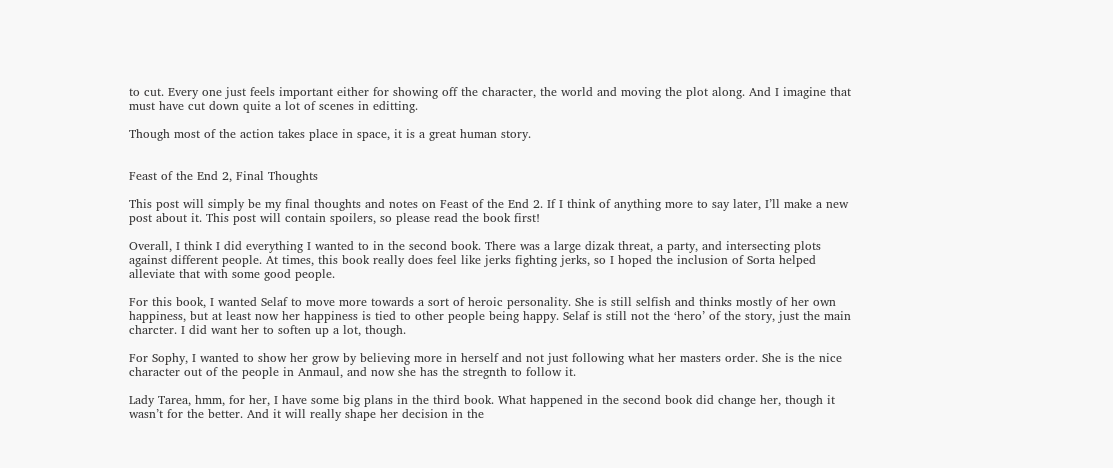to cut. Every one just feels important either for showing off the character, the world and moving the plot along. And I imagine that must have cut down quite a lot of scenes in editting.

Though most of the action takes place in space, it is a great human story.


Feast of the End 2, Final Thoughts

This post will simply be my final thoughts and notes on Feast of the End 2. If I think of anything more to say later, I’ll make a new post about it. This post will contain spoilers, so please read the book first!

Overall, I think I did everything I wanted to in the second book. There was a large dizak threat, a party, and intersecting plots against different people. At times, this book really does feel like jerks fighting jerks, so I hoped the inclusion of Sorta helped alleviate that with some good people.

For this book, I wanted Selaf to move more towards a sort of heroic personality. She is still selfish and thinks mostly of her own happiness, but at least now her happiness is tied to other people being happy. Selaf is still not the ‘hero’ of the story, just the main charcter. I did want her to soften up a lot, though.

For Sophy, I wanted to show her grow by believing more in herself and not just following what her masters order. She is the nice character out of the people in Anmaul, and now she has the stregnth to follow it.

Lady Tarea, hmm, for her, I have some big plans in the third book. What happened in the second book did change her, though it wasn’t for the better. And it will really shape her decision in the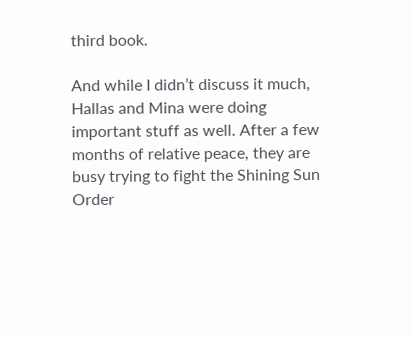third book.

And while I didn’t discuss it much, Hallas and Mina were doing important stuff as well. After a few months of relative peace, they are busy trying to fight the Shining Sun Order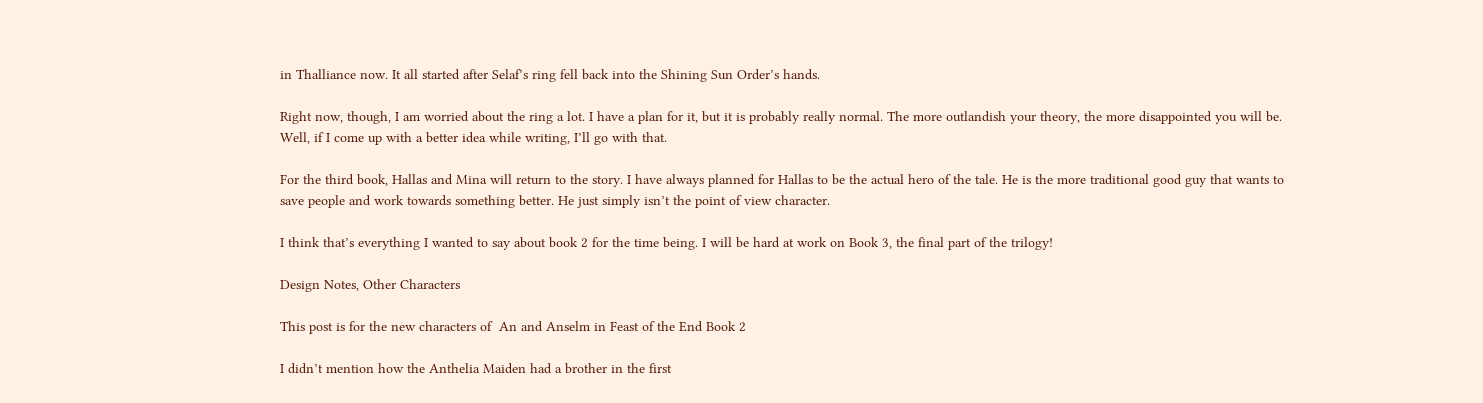in Thalliance now. It all started after Selaf’s ring fell back into the Shining Sun Order’s hands.

Right now, though, I am worried about the ring a lot. I have a plan for it, but it is probably really normal. The more outlandish your theory, the more disappointed you will be. Well, if I come up with a better idea while writing, I’ll go with that.

For the third book, Hallas and Mina will return to the story. I have always planned for Hallas to be the actual hero of the tale. He is the more traditional good guy that wants to save people and work towards something better. He just simply isn’t the point of view character.

I think that’s everything I wanted to say about book 2 for the time being. I will be hard at work on Book 3, the final part of the trilogy!

Design Notes, Other Characters

This post is for the new characters of  An and Anselm in Feast of the End Book 2

I didn’t mention how the Anthelia Maiden had a brother in the first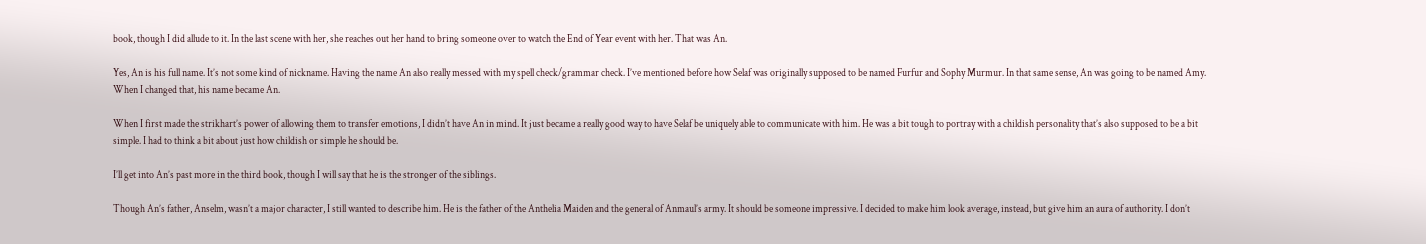book, though I did allude to it. In the last scene with her, she reaches out her hand to bring someone over to watch the End of Year event with her. That was An.

Yes, An is his full name. It’s not some kind of nickname. Having the name An also really messed with my spell check/grammar check. I’ve mentioned before how Selaf was originally supposed to be named Furfur and Sophy Murmur. In that same sense, An was going to be named Amy. When I changed that, his name became An.

When I first made the strikhart’s power of allowing them to transfer emotions, I didn’t have An in mind. It just became a really good way to have Selaf be uniquely able to communicate with him. He was a bit tough to portray with a childish personality that’s also supposed to be a bit simple. I had to think a bit about just how childish or simple he should be.

I’ll get into An’s past more in the third book, though I will say that he is the stronger of the siblings.

Though An’s father, Anselm, wasn’t a major character, I still wanted to describe him. He is the father of the Anthelia Maiden and the general of Anmaul’s army. It should be someone impressive. I decided to make him look average, instead, but give him an aura of authority. I don’t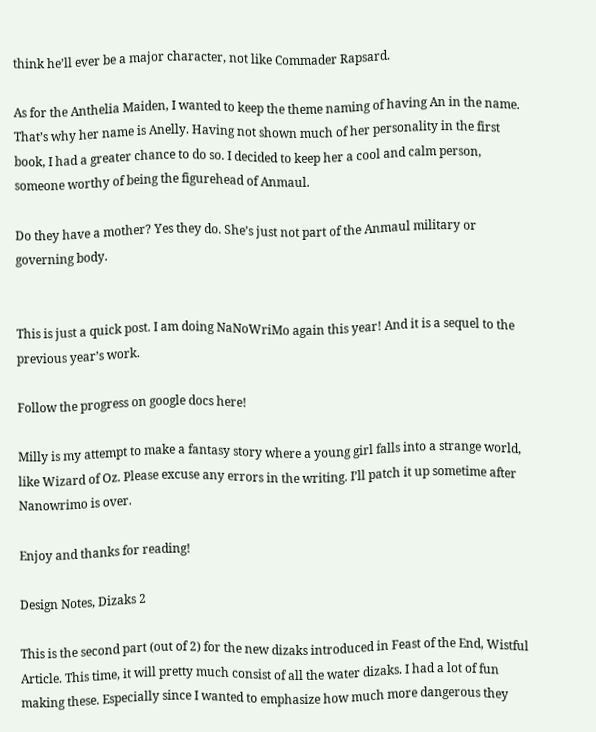think he’ll ever be a major character, not like Commader Rapsard.

As for the Anthelia Maiden, I wanted to keep the theme naming of having An in the name. That’s why her name is Anelly. Having not shown much of her personality in the first book, I had a greater chance to do so. I decided to keep her a cool and calm person, someone worthy of being the figurehead of Anmaul.

Do they have a mother? Yes they do. She’s just not part of the Anmaul military or governing body.


This is just a quick post. I am doing NaNoWriMo again this year! And it is a sequel to the previous year’s work.

Follow the progress on google docs here!

Milly is my attempt to make a fantasy story where a young girl falls into a strange world, like Wizard of Oz. Please excuse any errors in the writing. I’ll patch it up sometime after Nanowrimo is over.

Enjoy and thanks for reading!

Design Notes, Dizaks 2

This is the second part (out of 2) for the new dizaks introduced in Feast of the End, Wistful Article. This time, it will pretty much consist of all the water dizaks. I had a lot of fun making these. Especially since I wanted to emphasize how much more dangerous they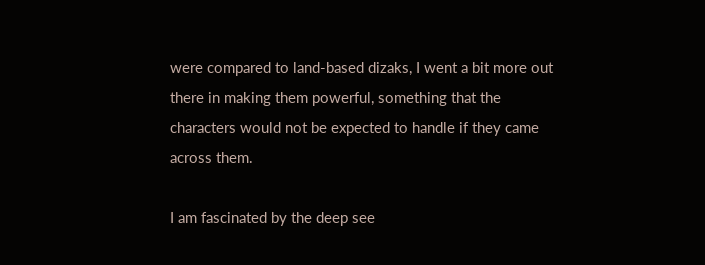were compared to land-based dizaks, I went a bit more out there in making them powerful, something that the characters would not be expected to handle if they came across them.

I am fascinated by the deep see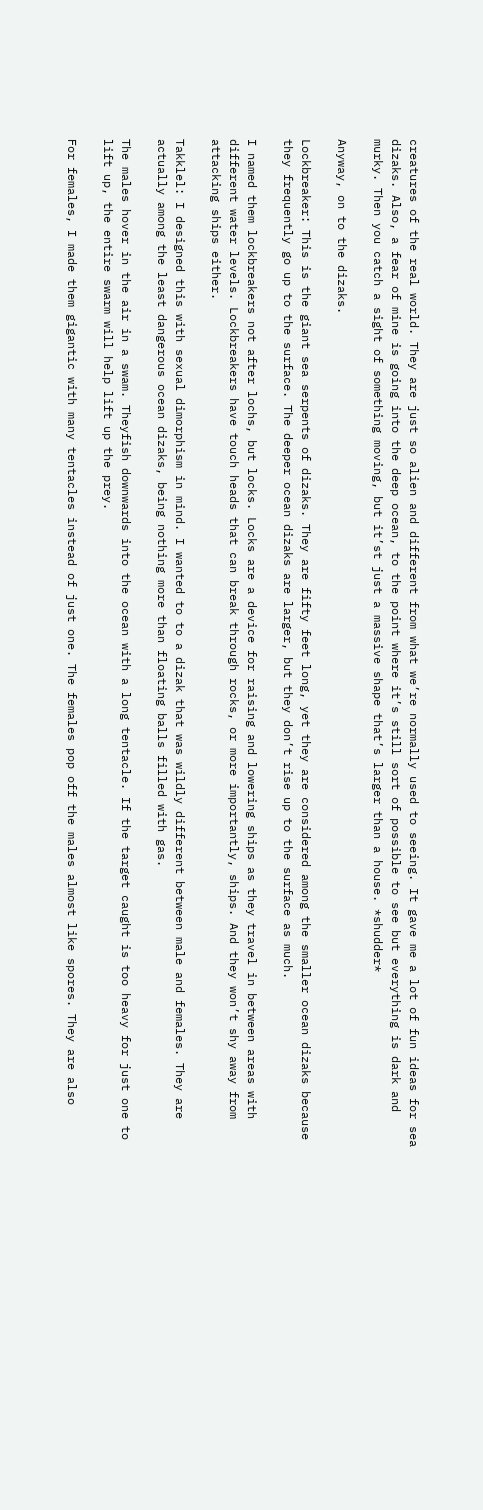creatures of the real world. They are just so alien and different from what we’re normally used to seeing. It gave me a lot of fun ideas for sea dizaks. Also, a fear of mine is going into the deep ocean, to the point where it’s still sort of possible to see but everything is dark and murky. Then you catch a sight of something moving, but it’st just a massive shape that’s larger than a house. *shudder*

Anyway, on to the dizaks.

Lockbreaker: This is the giant sea serpents of dizaks. They are fifty feet long, yet they are considered among the smaller ocean dizaks because they frequently go up to the surface. The deeper ocean dizaks are larger, but they don’t rise up to the surface as much.

I named them lockbreakers not after lochs, but locks. Locks are a device for raising and lowering ships as they travel in between areas with different water levels. Lockbreakers have touch heads that can break through rocks, or more importantly, ships. And they won’t shy away from attacking ships either.

Takklel: I designed this with sexual dimorphism in mind. I wanted to to a dizak that was wildly different between male and females. They are actually among the least dangerous ocean dizaks, being nothing more than floating balls filled with gas.

The males hover in the air in a swam. Theyfish downwards into the ocean with a long tentacle. If the target caught is too heavy for just one to lift up, the entire swarm will help lift up the prey.

For females, I made them gigantic with many tentacles instead of just one. The females pop off the males almost like spores. They are also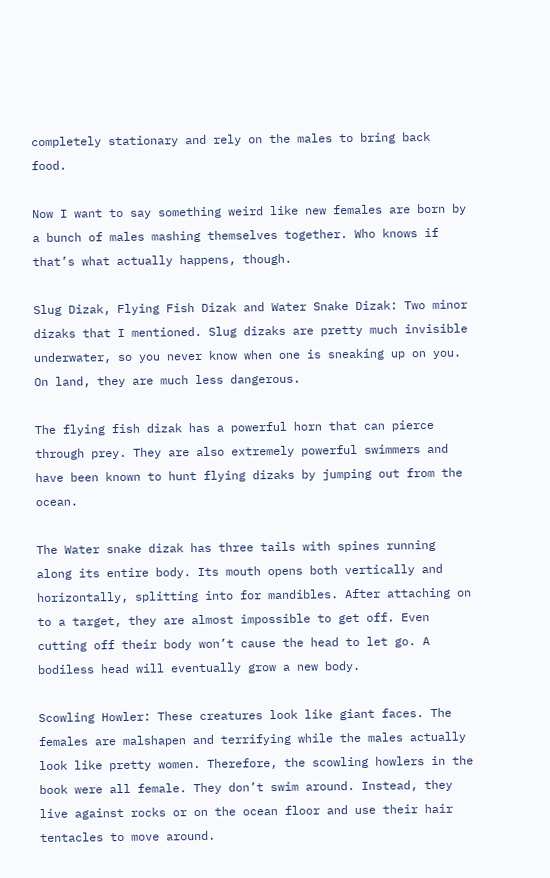completely stationary and rely on the males to bring back food.

Now I want to say something weird like new females are born by a bunch of males mashing themselves together. Who knows if that’s what actually happens, though.

Slug Dizak, Flying Fish Dizak and Water Snake Dizak: Two minor dizaks that I mentioned. Slug dizaks are pretty much invisible underwater, so you never know when one is sneaking up on you. On land, they are much less dangerous.

The flying fish dizak has a powerful horn that can pierce through prey. They are also extremely powerful swimmers and have been known to hunt flying dizaks by jumping out from the ocean.

The Water snake dizak has three tails with spines running along its entire body. Its mouth opens both vertically and horizontally, splitting into for mandibles. After attaching on to a target, they are almost impossible to get off. Even cutting off their body won’t cause the head to let go. A bodiless head will eventually grow a new body.

Scowling Howler: These creatures look like giant faces. The females are malshapen and terrifying while the males actually look like pretty women. Therefore, the scowling howlers in the book were all female. They don’t swim around. Instead, they live against rocks or on the ocean floor and use their hair tentacles to move around.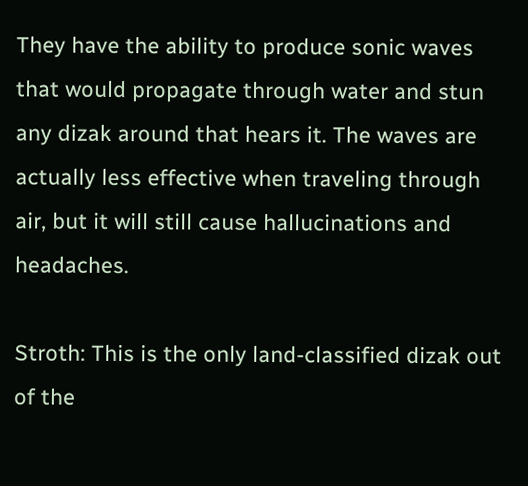They have the ability to produce sonic waves that would propagate through water and stun any dizak around that hears it. The waves are actually less effective when traveling through air, but it will still cause hallucinations and headaches.

Stroth: This is the only land-classified dizak out of the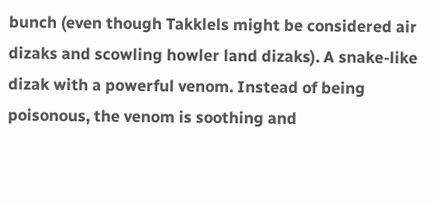bunch (even though Takklels might be considered air dizaks and scowling howler land dizaks). A snake-like dizak with a powerful venom. Instead of being poisonous, the venom is soothing and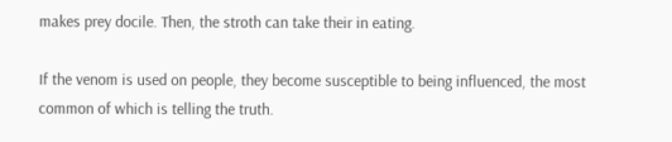makes prey docile. Then, the stroth can take their in eating.

If the venom is used on people, they become susceptible to being influenced, the most common of which is telling the truth.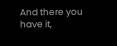And there you have it,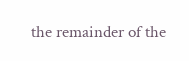the remainder of the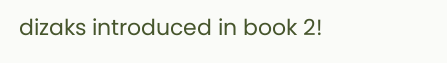dizaks introduced in book 2!